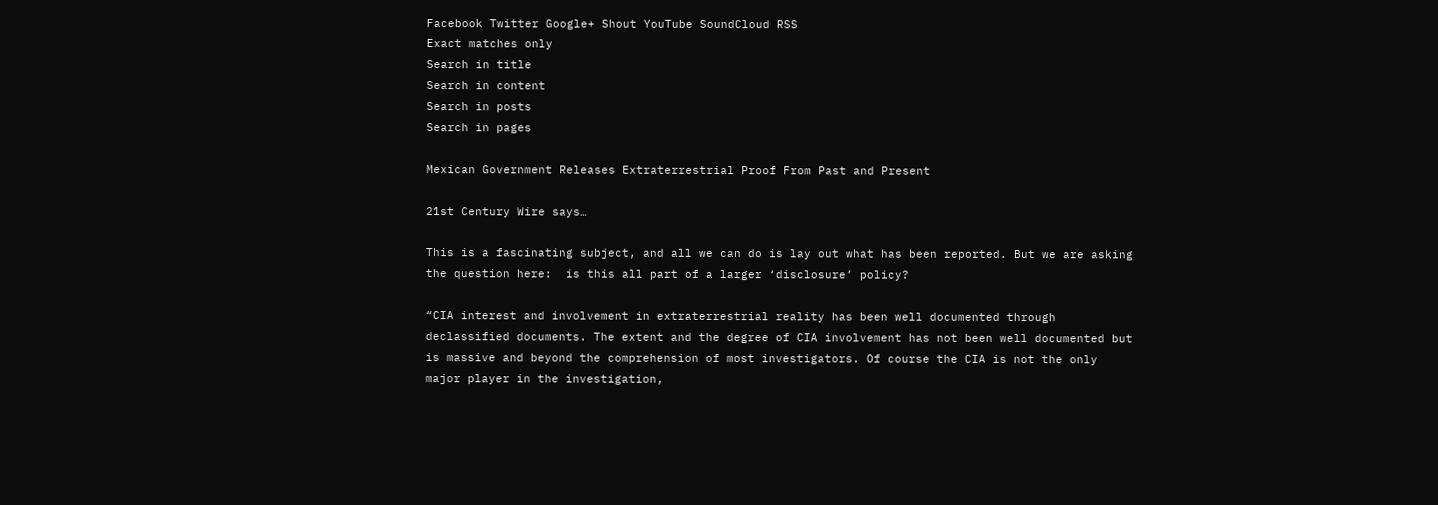Facebook Twitter Google+ Shout YouTube SoundCloud RSS
Exact matches only
Search in title
Search in content
Search in posts
Search in pages

Mexican Government Releases Extraterrestrial Proof From Past and Present

21st Century Wire says…

This is a fascinating subject, and all we can do is lay out what has been reported. But we are asking the question here:  is this all part of a larger ‘disclosure’ policy?

“CIA interest and involvement in extraterrestrial reality has been well documented through declassified documents. The extent and the degree of CIA involvement has not been well documented but is massive and beyond the comprehension of most investigators. Of course the CIA is not the only major player in the investigation,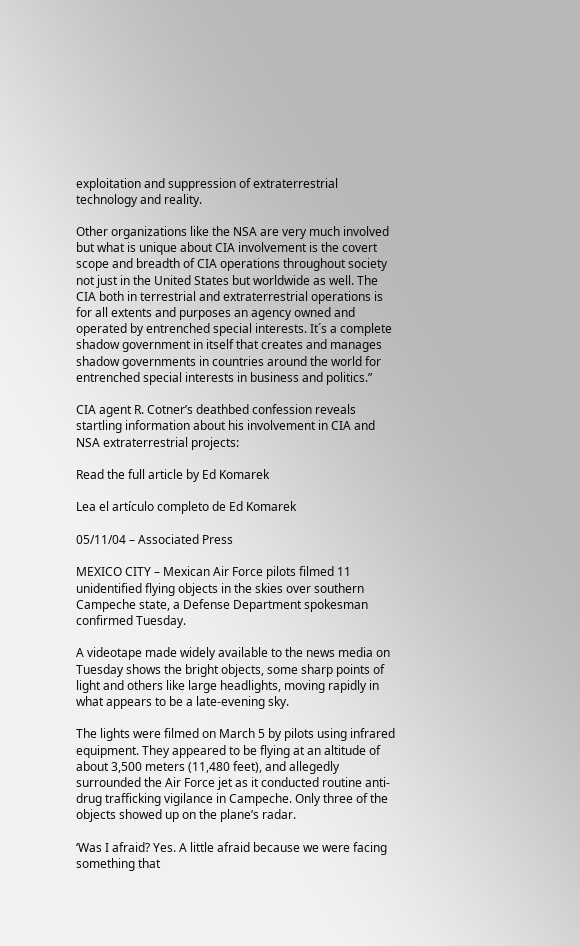exploitation and suppression of extraterrestrial technology and reality.

Other organizations like the NSA are very much involved but what is unique about CIA involvement is the covert scope and breadth of CIA operations throughout society not just in the United States but worldwide as well. The CIA both in terrestrial and extraterrestrial operations is for all extents and purposes an agency owned and operated by entrenched special interests. It´s a complete shadow government in itself that creates and manages shadow governments in countries around the world for entrenched special interests in business and politics.”

CIA agent R. Cotner’s deathbed confession reveals startling information about his involvement in CIA and NSA extraterrestrial projects:

Read the full article by Ed Komarek

Lea el artículo completo de Ed Komarek

05/11/04 – Associated Press

MEXICO CITY – Mexican Air Force pilots filmed 11 unidentified flying objects in the skies over southern Campeche state, a Defense Department spokesman confirmed Tuesday.

A videotape made widely available to the news media on Tuesday shows the bright objects, some sharp points of light and others like large headlights, moving rapidly in what appears to be a late-evening sky.

The lights were filmed on March 5 by pilots using infrared equipment. They appeared to be flying at an altitude of about 3,500 meters (11,480 feet), and allegedly surrounded the Air Force jet as it conducted routine anti-drug trafficking vigilance in Campeche. Only three of the objects showed up on the plane’s radar.

‘Was I afraid? Yes. A little afraid because we were facing something that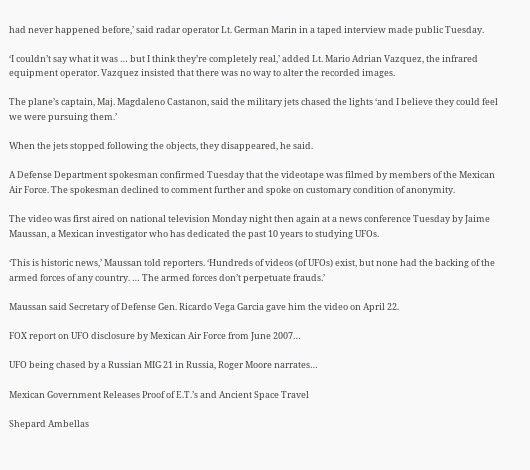had never happened before,’ said radar operator Lt. German Marin in a taped interview made public Tuesday.

‘I couldn’t say what it was … but I think they’re completely real,’ added Lt. Mario Adrian Vazquez, the infrared equipment operator. Vazquez insisted that there was no way to alter the recorded images.

The plane’s captain, Maj. Magdaleno Castanon, said the military jets chased the lights ‘and I believe they could feel we were pursuing them.’

When the jets stopped following the objects, they disappeared, he said.

A Defense Department spokesman confirmed Tuesday that the videotape was filmed by members of the Mexican Air Force. The spokesman declined to comment further and spoke on customary condition of anonymity.

The video was first aired on national television Monday night then again at a news conference Tuesday by Jaime Maussan, a Mexican investigator who has dedicated the past 10 years to studying UFOs.

‘This is historic news,’ Maussan told reporters. ‘Hundreds of videos (of UFOs) exist, but none had the backing of the armed forces of any country. … The armed forces don’t perpetuate frauds.’

Maussan said Secretary of Defense Gen. Ricardo Vega Garcia gave him the video on April 22.

FOX report on UFO disclosure by Mexican Air Force from June 2007…

UFO being chased by a Russian MIG 21 in Russia, Roger Moore narrates…

Mexican Government Releases Proof of E.T.’s and Ancient Space Travel

Shepard Ambellas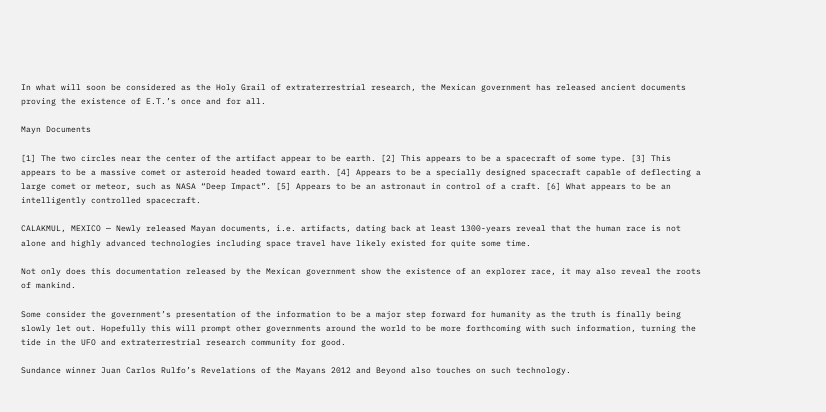In what will soon be considered as the Holy Grail of extraterrestrial research, the Mexican government has released ancient documents proving the existence of E.T.’s once and for all.

Mayn Documents

[1] The two circles near the center of the artifact appear to be earth. [2] This appears to be a spacecraft of some type. [3] This appears to be a massive comet or asteroid headed toward earth. [4] Appears to be a specially designed spacecraft capable of deflecting a large comet or meteor, such as NASA “Deep Impact”. [5] Appears to be an astronaut in control of a craft. [6] What appears to be an intelligently controlled spacecraft.

CALAKMUL, MEXICO — Newly released Mayan documents, i.e. artifacts, dating back at least 1300-years reveal that the human race is not alone and highly advanced technologies including space travel have likely existed for quite some time.

Not only does this documentation released by the Mexican government show the existence of an explorer race, it may also reveal the roots of mankind.

Some consider the government’s presentation of the information to be a major step forward for humanity as the truth is finally being slowly let out. Hopefully this will prompt other governments around the world to be more forthcoming with such information, turning the tide in the UFO and extraterrestrial research community for good.

Sundance winner Juan Carlos Rulfo’s Revelations of the Mayans 2012 and Beyond also touches on such technology.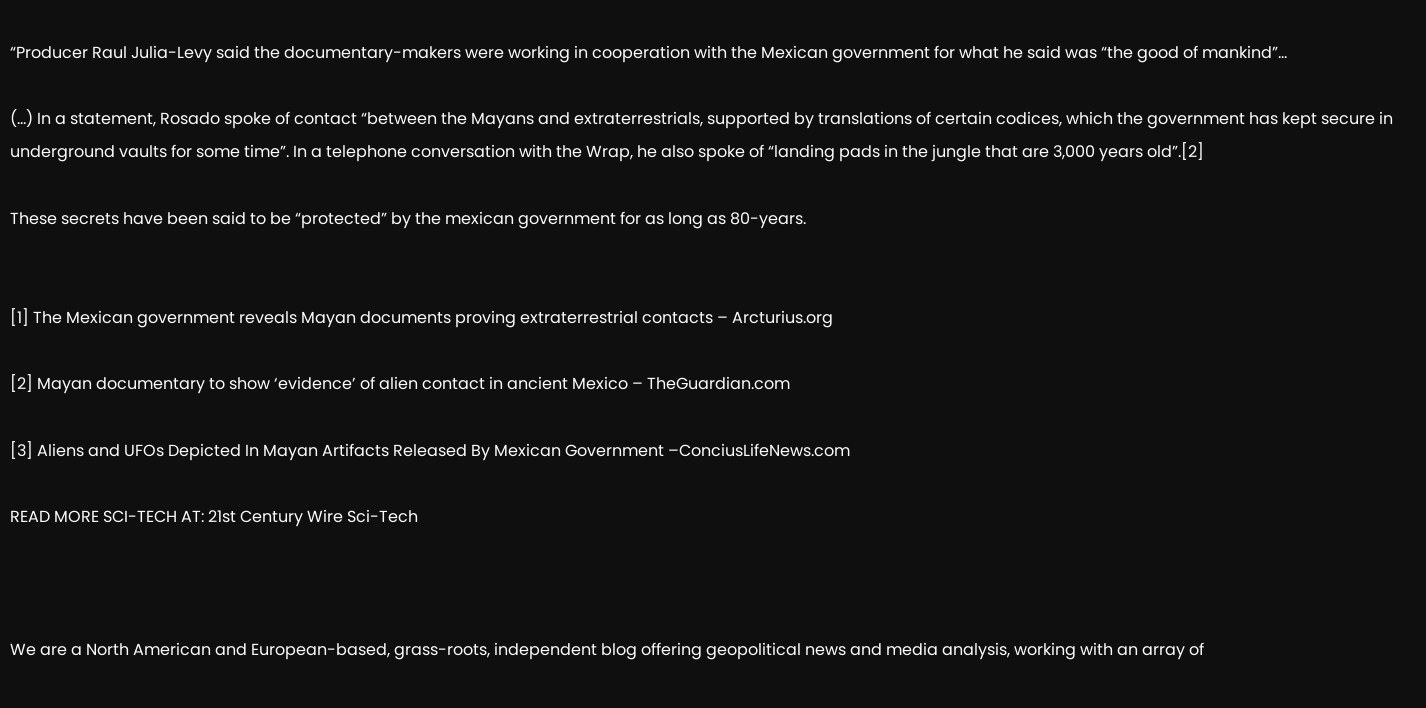“Producer Raul Julia-Levy said the documentary-makers were working in cooperation with the Mexican government for what he said was “the good of mankind”…

(…) In a statement, Rosado spoke of contact “between the Mayans and extraterrestrials, supported by translations of certain codices, which the government has kept secure in underground vaults for some time”. In a telephone conversation with the Wrap, he also spoke of “landing pads in the jungle that are 3,000 years old”.[2]

These secrets have been said to be “protected” by the mexican government for as long as 80-years.


[1] The Mexican government reveals Mayan documents proving extraterrestrial contacts – Arcturius.org

[2] Mayan documentary to show ‘evidence’ of alien contact in ancient Mexico – TheGuardian.com

[3] Aliens and UFOs Depicted In Mayan Artifacts Released By Mexican Government –ConciusLifeNews.com

READ MORE SCI-TECH AT: 21st Century Wire Sci-Tech



We are a North American and European-based, grass-roots, independent blog offering geopolitical news and media analysis, working with an array of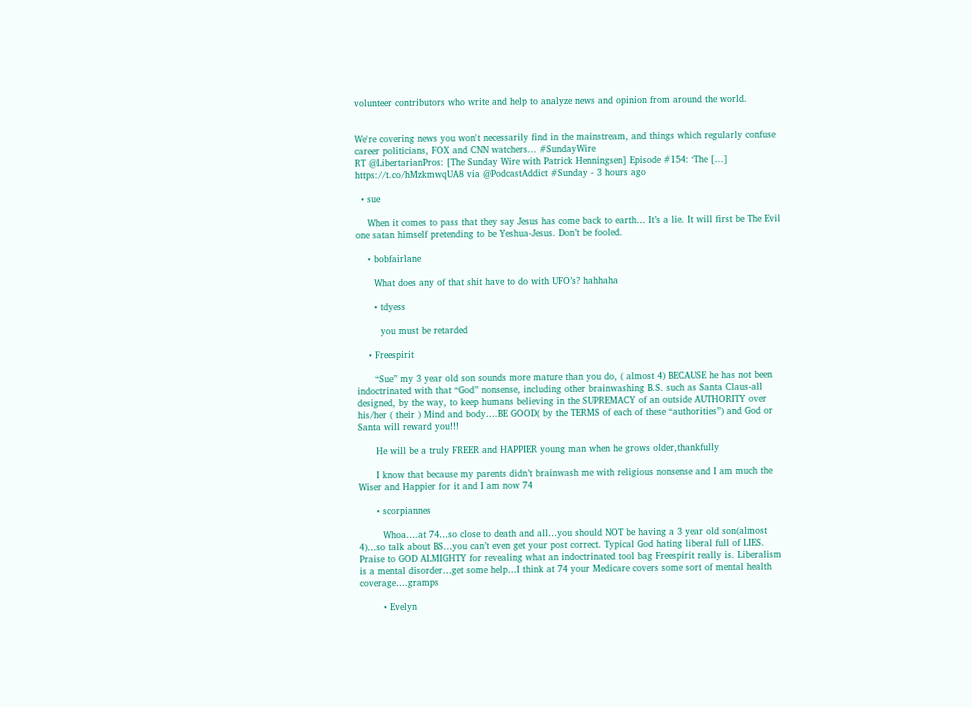volunteer contributors who write and help to analyze news and opinion from around the world.


We're covering news you won't necessarily find in the mainstream, and things which regularly confuse career politicians, FOX and CNN watchers... #SundayWire
RT @LibertarianPros: [The Sunday Wire with Patrick Henningsen] Episode #154: ‘The [...] https://t.co/hMzkmwqUA8 via @PodcastAddict #Sunday - 3 hours ago

  • sue

    When it comes to pass that they say Jesus has come back to earth… It’s a lie. It will first be The Evil one satan himself pretending to be Yeshua-Jesus. Don’t be fooled.

    • bobfairlane

      What does any of that shit have to do with UFO’s? hahhaha

      • tdyess

        you must be retarded

    • Freespirit

      “Sue” my 3 year old son sounds more mature than you do, ( almost 4) BECAUSE he has not been indoctrinated with that “God” nonsense, including other brainwashing B.S. such as Santa Claus-all designed, by the way, to keep humans believing in the SUPREMACY of an outside AUTHORITY over his/her ( their ) Mind and body….BE GOOD( by the TERMS of each of these “authorities”) and God or Santa will reward you!!!

      He will be a truly FREER and HAPPIER young man when he grows older,thankfully

      I know that because my parents didn’t brainwash me with religious nonsense and I am much the Wiser and Happier for it and I am now 74

      • scorpiannes

        Whoa….at 74…so close to death and all…you should NOT be having a 3 year old son(almost 4)…so talk about BS…you can’t even get your post correct. Typical God hating liberal full of LIES. Praise to GOD ALMIGHTY for revealing what an indoctrinated tool bag Freespirit really is. Liberalism is a mental disorder…get some help…I think at 74 your Medicare covers some sort of mental health coverage….gramps

        • Evelyn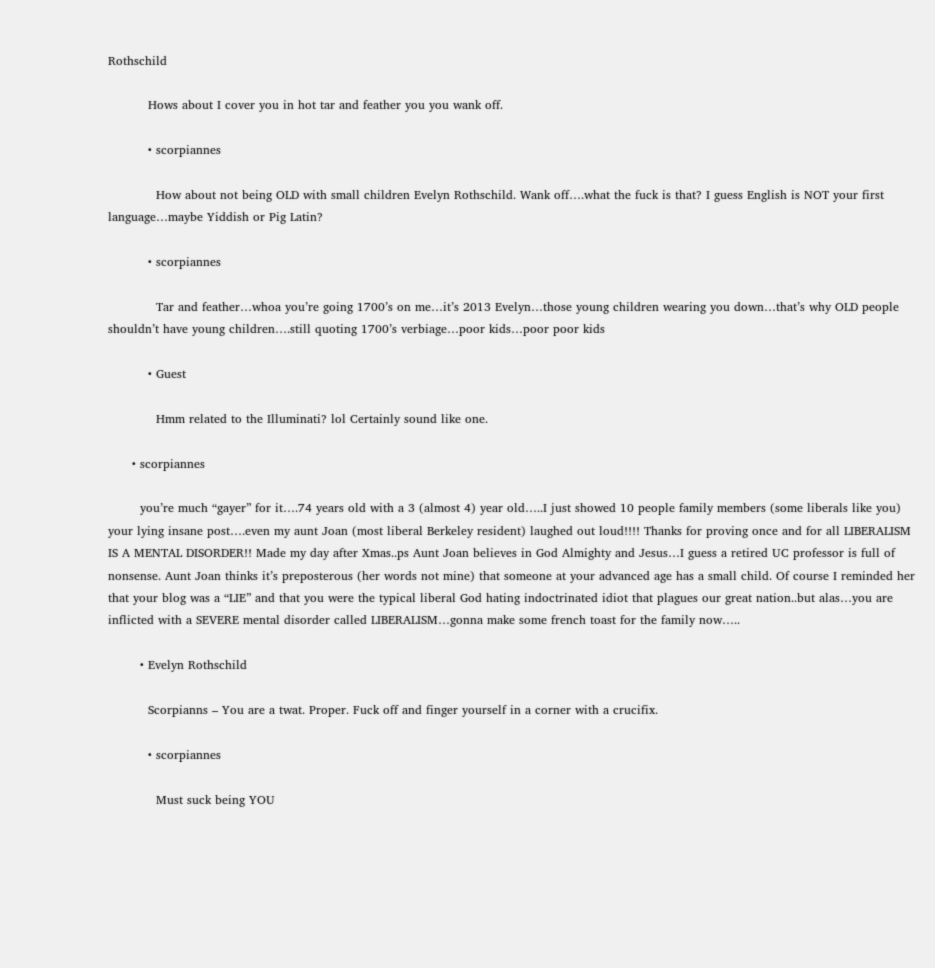Rothschild

          Hows about I cover you in hot tar and feather you you wank off.

          • scorpiannes

            How about not being OLD with small children Evelyn Rothschild. Wank off….what the fuck is that? I guess English is NOT your first language…maybe Yiddish or Pig Latin?

          • scorpiannes

            Tar and feather…whoa you’re going 1700’s on me…it’s 2013 Evelyn…those young children wearing you down…that’s why OLD people shouldn’t have young children….still quoting 1700’s verbiage…poor kids…poor poor kids

          • Guest

            Hmm related to the Illuminati? lol Certainly sound like one.

      • scorpiannes

        you’re much “gayer” for it….74 years old with a 3 (almost 4) year old…..I just showed 10 people family members (some liberals like you) your lying insane post….even my aunt Joan (most liberal Berkeley resident) laughed out loud!!!! Thanks for proving once and for all LIBERALISM IS A MENTAL DISORDER!! Made my day after Xmas..ps Aunt Joan believes in God Almighty and Jesus…I guess a retired UC professor is full of nonsense. Aunt Joan thinks it’s preposterous (her words not mine) that someone at your advanced age has a small child. Of course I reminded her that your blog was a “LIE” and that you were the typical liberal God hating indoctrinated idiot that plagues our great nation..but alas…you are inflicted with a SEVERE mental disorder called LIBERALISM…gonna make some french toast for the family now…..

        • Evelyn Rothschild

          Scorpianns – You are a twat. Proper. Fuck off and finger yourself in a corner with a crucifix.

          • scorpiannes

            Must suck being YOU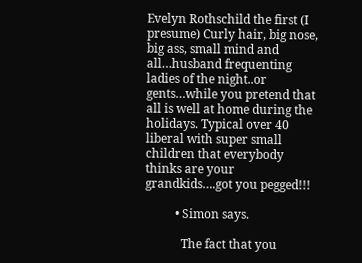Evelyn Rothschild the first (I presume) Curly hair, big nose, big ass, small mind and all…husband frequenting ladies of the night..or gents…while you pretend that all is well at home during the holidays. Typical over 40 liberal with super small children that everybody thinks are your grandkids….got you pegged!!!

          • Simon says.

            The fact that you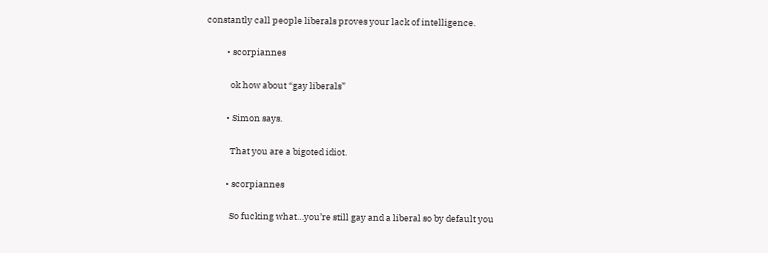constantly call people liberals proves your lack of intelligence.

          • scorpiannes

            ok how about “gay liberals”

          • Simon says.

            That you are a bigoted idiot.

          • scorpiannes

            So fucking what…you’re still gay and a liberal so by default you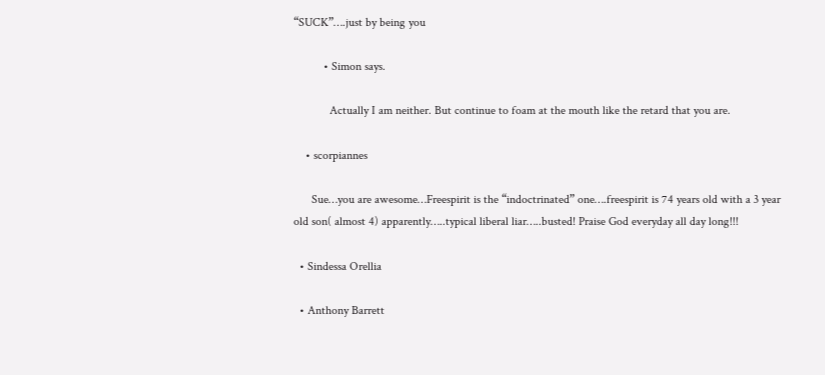“SUCK”….just by being you

          • Simon says.

            Actually I am neither. But continue to foam at the mouth like the retard that you are.

    • scorpiannes

      Sue…you are awesome…Freespirit is the “indoctrinated” one….freespirit is 74 years old with a 3 year old son( almost 4) apparently…..typical liberal liar…..busted! Praise God everyday all day long!!!

  • Sindessa Orellia

  • Anthony Barrett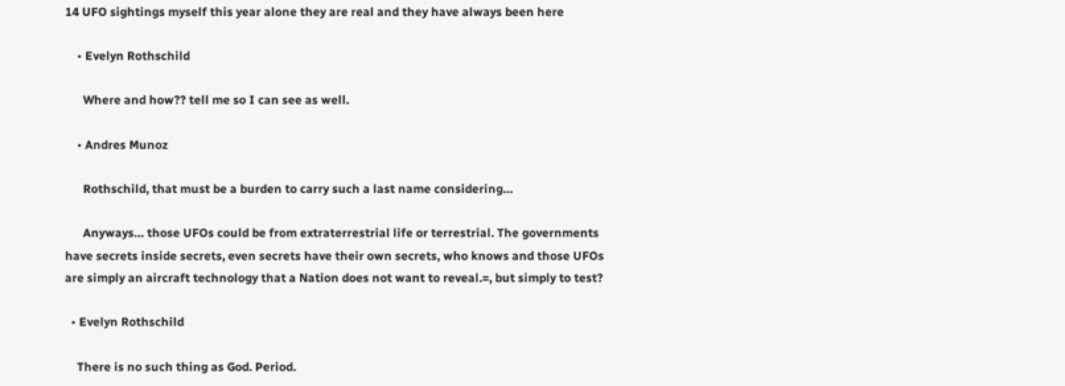14 UFO sightings myself this year alone they are real and they have always been here

    • Evelyn Rothschild

      Where and how?? tell me so I can see as well.

    • Andres Munoz

      Rothschild, that must be a burden to carry such a last name considering…

      Anyways… those UFOs could be from extraterrestrial life or terrestrial. The governments have secrets inside secrets, even secrets have their own secrets, who knows and those UFOs are simply an aircraft technology that a Nation does not want to reveal.=, but simply to test?

  • Evelyn Rothschild

    There is no such thing as God. Period.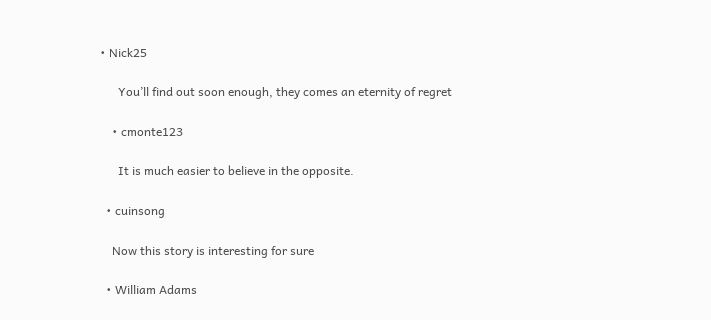• Nick25

      You’ll find out soon enough, they comes an eternity of regret

    • cmonte123

      It is much easier to believe in the opposite.

  • cuinsong

    Now this story is interesting for sure

  • William Adams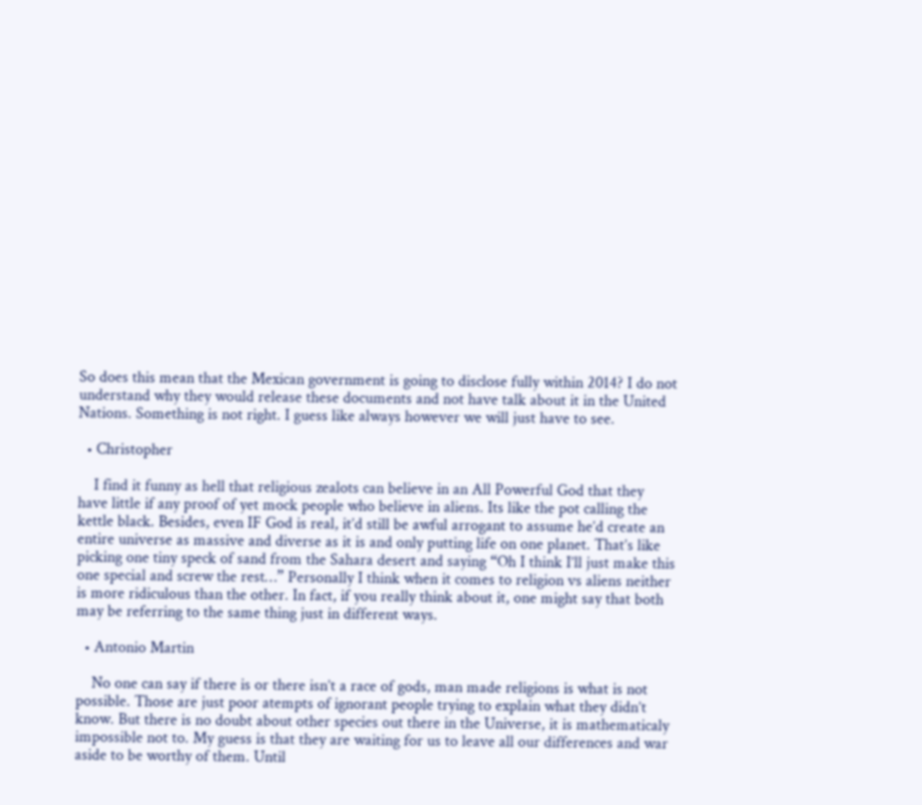So does this mean that the Mexican government is going to disclose fully within 2014? I do not understand why they would release these documents and not have talk about it in the United Nations. Something is not right. I guess like always however we will just have to see.

  • Christopher

    I find it funny as hell that religious zealots can believe in an All Powerful God that they have little if any proof of yet mock people who believe in aliens. Its like the pot calling the kettle black. Besides, even IF God is real, it’d still be awful arrogant to assume he’d create an entire universe as massive and diverse as it is and only putting life on one planet. That’s like picking one tiny speck of sand from the Sahara desert and saying “Oh I think I’ll just make this one special and screw the rest…” Personally I think when it comes to religion vs aliens neither is more ridiculous than the other. In fact, if you really think about it, one might say that both may be referring to the same thing just in different ways.

  • Antonio Martin

    No one can say if there is or there isn’t a race of gods, man made religions is what is not possible. Those are just poor atempts of ignorant people trying to explain what they didn’t know. But there is no doubt about other species out there in the Universe, it is mathematicaly impossible not to. My guess is that they are waiting for us to leave all our differences and war aside to be worthy of them. Until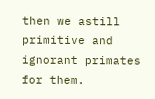then we astill primitive and ignorant primates for them.